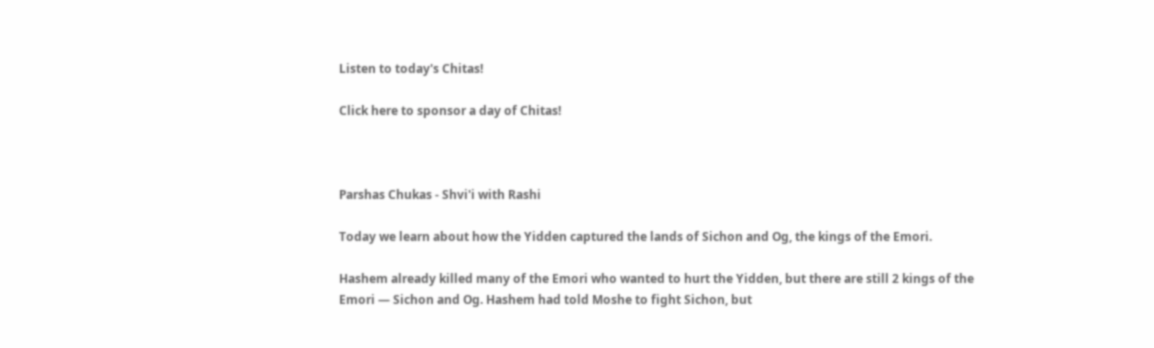Listen to today's Chitas!

Click here to sponsor a day of Chitas!



Parshas Chukas - Shvi'i with Rashi

Today we learn about how the Yidden captured the lands of Sichon and Og, the kings of the Emori.

Hashem already killed many of the Emori who wanted to hurt the Yidden, but there are still 2 kings of the Emori — Sichon and Og. Hashem had told Moshe to fight Sichon, but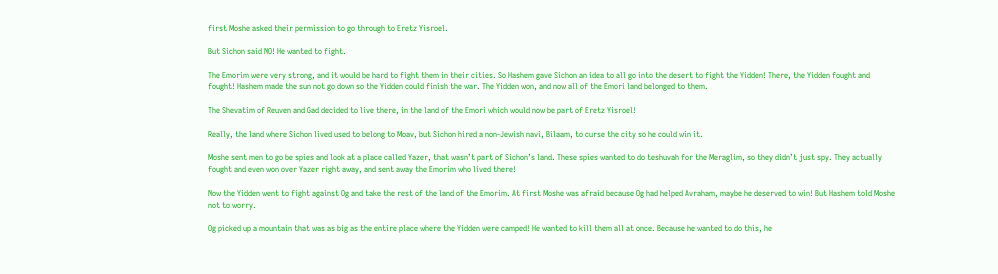first Moshe asked their permission to go through to Eretz Yisroel.

But Sichon said NO! He wanted to fight.

The Emorim were very strong, and it would be hard to fight them in their cities. So Hashem gave Sichon an idea to all go into the desert to fight the Yidden! There, the Yidden fought and fought! Hashem made the sun not go down so the Yidden could finish the war. The Yidden won, and now all of the Emori land belonged to them.

The Shevatim of Reuven and Gad decided to live there, in the land of the Emori which would now be part of Eretz Yisroel!

Really, the land where Sichon lived used to belong to Moav, but Sichon hired a non-Jewish navi, Bilaam, to curse the city so he could win it.

Moshe sent men to go be spies and look at a place called Yazer, that wasn’t part of Sichon’s land. These spies wanted to do teshuvah for the Meraglim, so they didn’t just spy. They actually fought and even won over Yazer right away, and sent away the Emorim who lived there!

Now the Yidden went to fight against Og and take the rest of the land of the Emorim. At first Moshe was afraid because Og had helped Avraham, maybe he deserved to win! But Hashem told Moshe not to worry.

Og picked up a mountain that was as big as the entire place where the Yidden were camped! He wanted to kill them all at once. Because he wanted to do this, he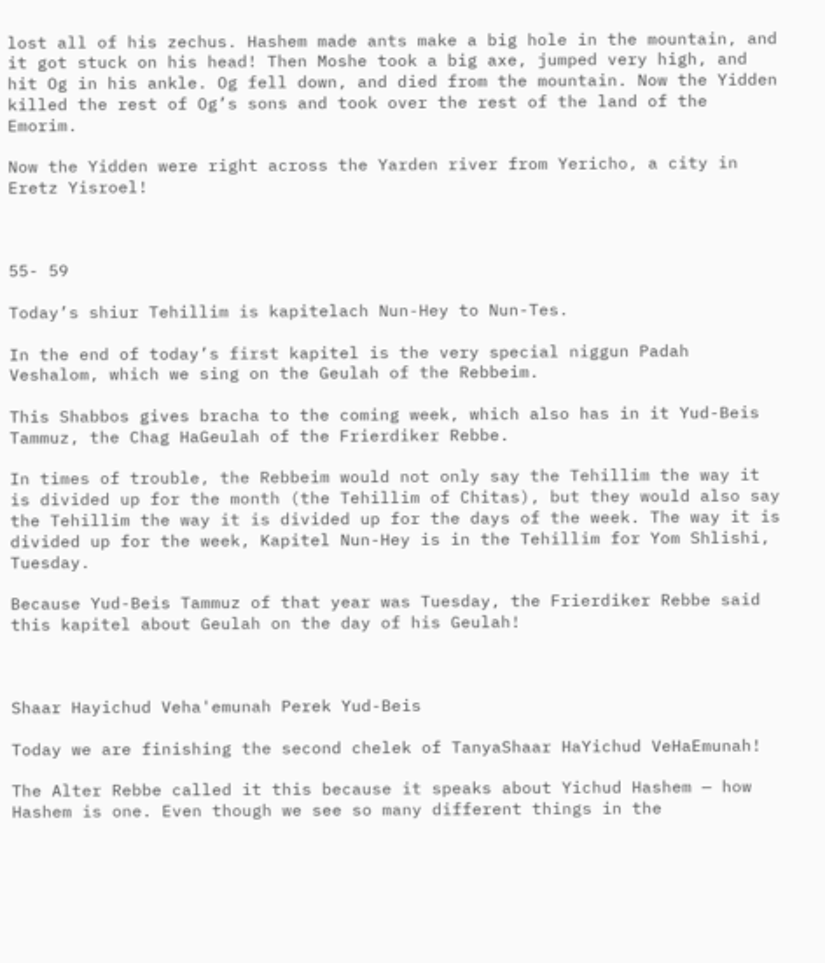lost all of his zechus. Hashem made ants make a big hole in the mountain, and it got stuck on his head! Then Moshe took a big axe, jumped very high, and hit Og in his ankle. Og fell down, and died from the mountain. Now the Yidden killed the rest of Og’s sons and took over the rest of the land of the Emorim.

Now the Yidden were right across the Yarden river from Yericho, a city in Eretz Yisroel!



55- 59

Today’s shiur Tehillim is kapitelach Nun-Hey to Nun-Tes.

In the end of today’s first kapitel is the very special niggun Padah Veshalom, which we sing on the Geulah of the Rebbeim.

This Shabbos gives bracha to the coming week, which also has in it Yud-Beis Tammuz, the Chag HaGeulah of the Frierdiker Rebbe.

In times of trouble, the Rebbeim would not only say the Tehillim the way it is divided up for the month (the Tehillim of Chitas), but they would also say the Tehillim the way it is divided up for the days of the week. The way it is divided up for the week, Kapitel Nun-Hey is in the Tehillim for Yom Shlishi, Tuesday.

Because Yud-Beis Tammuz of that year was Tuesday, the Frierdiker Rebbe said this kapitel about Geulah on the day of his Geulah!



Shaar Hayichud Veha'emunah Perek Yud-Beis

Today we are finishing the second chelek of TanyaShaar HaYichud VeHaEmunah!

The Alter Rebbe called it this because it speaks about Yichud Hashem — how Hashem is one. Even though we see so many different things in the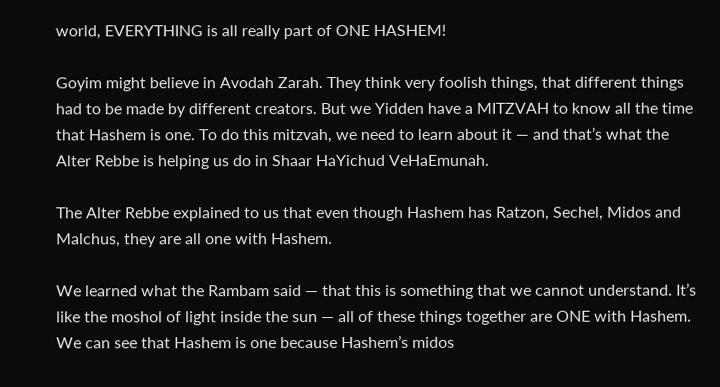world, EVERYTHING is all really part of ONE HASHEM!

Goyim might believe in Avodah Zarah. They think very foolish things, that different things had to be made by different creators. But we Yidden have a MITZVAH to know all the time that Hashem is one. To do this mitzvah, we need to learn about it — and that’s what the Alter Rebbe is helping us do in Shaar HaYichud VeHaEmunah.

The Alter Rebbe explained to us that even though Hashem has Ratzon, Sechel, Midos and Malchus, they are all one with Hashem.

We learned what the Rambam said — that this is something that we cannot understand. It’s like the moshol of light inside the sun — all of these things together are ONE with Hashem. We can see that Hashem is one because Hashem’s midos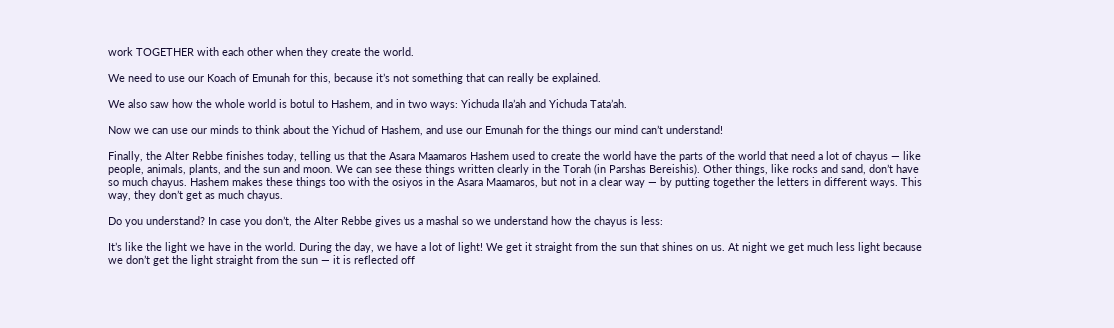work TOGETHER with each other when they create the world.

We need to use our Koach of Emunah for this, because it’s not something that can really be explained.

We also saw how the whole world is botul to Hashem, and in two ways: Yichuda Ila’ah and Yichuda Tata’ah.

Now we can use our minds to think about the Yichud of Hashem, and use our Emunah for the things our mind can’t understand!

Finally, the Alter Rebbe finishes today, telling us that the Asara Maamaros Hashem used to create the world have the parts of the world that need a lot of chayus — like people, animals, plants, and the sun and moon. We can see these things written clearly in the Torah (in Parshas Bereishis). Other things, like rocks and sand, don’t have so much chayus. Hashem makes these things too with the osiyos in the Asara Maamaros, but not in a clear way — by putting together the letters in different ways. This way, they don’t get as much chayus.

Do you understand? In case you don’t, the Alter Rebbe gives us a mashal so we understand how the chayus is less:

It’s like the light we have in the world. During the day, we have a lot of light! We get it straight from the sun that shines on us. At night we get much less light because we don’t get the light straight from the sun — it is reflected off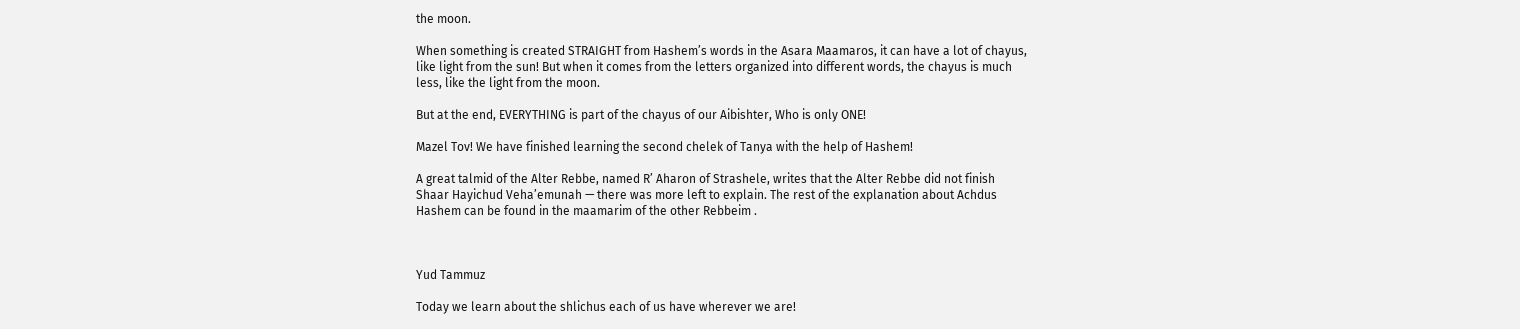the moon.

When something is created STRAIGHT from Hashem’s words in the Asara Maamaros, it can have a lot of chayus, like light from the sun! But when it comes from the letters organized into different words, the chayus is much less, like the light from the moon.

But at the end, EVERYTHING is part of the chayus of our Aibishter, Who is only ONE!

Mazel Tov! We have finished learning the second chelek of Tanya with the help of Hashem!

A great talmid of the Alter Rebbe, named R’ Aharon of Strashele, writes that the Alter Rebbe did not finish Shaar Hayichud Veha’emunah — there was more left to explain. The rest of the explanation about Achdus Hashem can be found in the maamarim of the other Rebbeim .



Yud Tammuz

Today we learn about the shlichus each of us have wherever we are!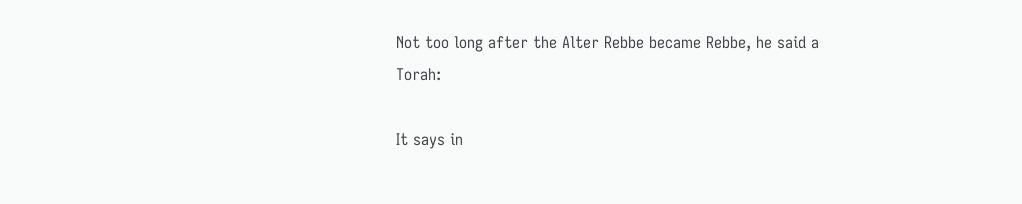Not too long after the Alter Rebbe became Rebbe, he said a Torah:

It says in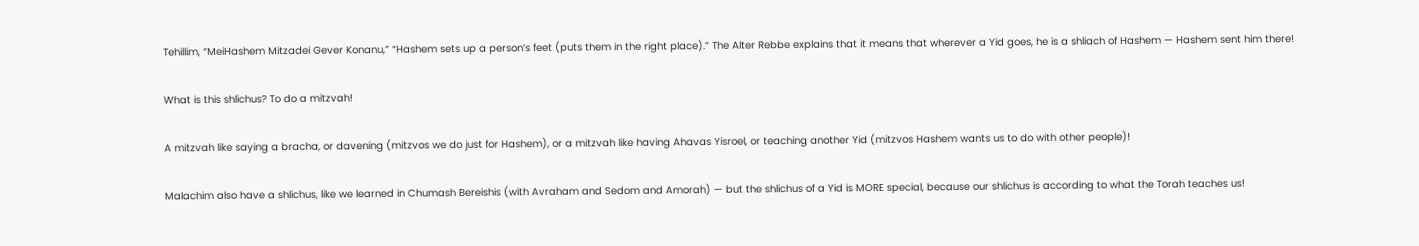Tehillim, “MeiHashem Mitzadei Gever Konanu,” “Hashem sets up a person’s feet (puts them in the right place).” The Alter Rebbe explains that it means that wherever a Yid goes, he is a shliach of Hashem — Hashem sent him there!

What is this shlichus? To do a mitzvah!

A mitzvah like saying a bracha, or davening (mitzvos we do just for Hashem), or a mitzvah like having Ahavas Yisroel, or teaching another Yid (mitzvos Hashem wants us to do with other people)!

Malachim also have a shlichus, like we learned in Chumash Bereishis (with Avraham and Sedom and Amorah) — but the shlichus of a Yid is MORE special, because our shlichus is according to what the Torah teaches us!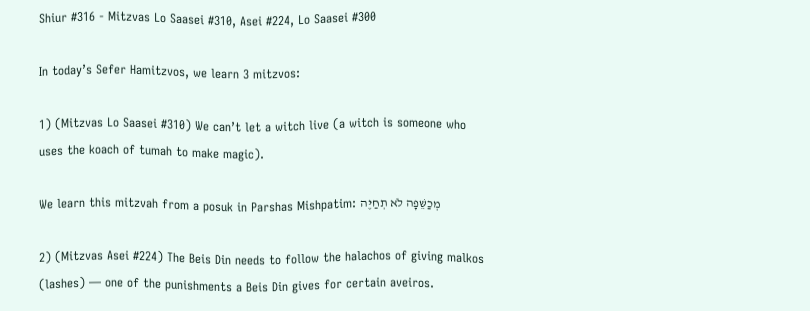Shiur #316 - Mitzvas Lo Saasei #310, Asei #224, Lo Saasei #300

In today’s Sefer Hamitzvos, we learn 3 mitzvos:

1) (Mitzvas Lo Saasei #310) We can’t let a witch live (a witch is someone who uses the koach of tumah to make magic).

We learn this mitzvah from a posuk in Parshas Mishpatim: מְכַשֵּׁפָה לֹא תְחַיֶּה

2) (Mitzvas Asei #224) The Beis Din needs to follow the halachos of giving malkos (lashes) — one of the punishments a Beis Din gives for certain aveiros.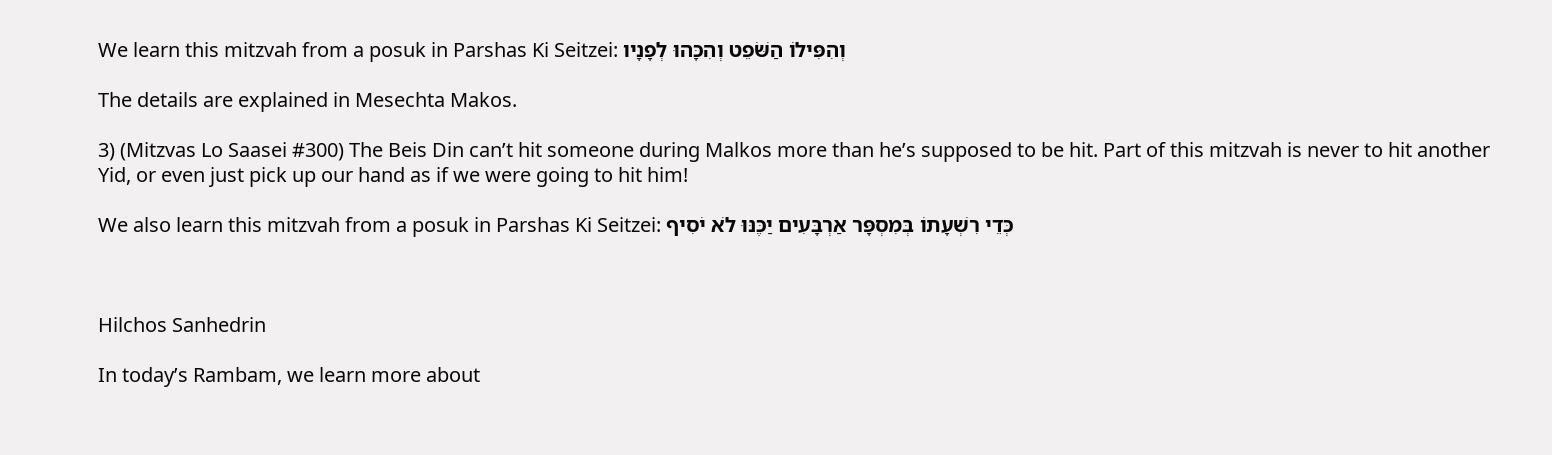We learn this mitzvah from a posuk in Parshas Ki Seitzei: וְהִפִּילוֹ הַשֹּׁפֵט וְהִכָּהוּ לְפָנָיו

The details are explained in Mesechta Makos.

3) (Mitzvas Lo Saasei #300) The Beis Din can’t hit someone during Malkos more than he’s supposed to be hit. Part of this mitzvah is never to hit another Yid, or even just pick up our hand as if we were going to hit him!

We also learn this mitzvah from a posuk in Parshas Ki Seitzei: כְּדֵי רִשְׁעָתוֹ בְּמִסְפָּר אַרְבָּעִים יַכֶּנּוּ לֹא יֹסִיף



Hilchos Sanhedrin

In today’s Rambam, we learn more about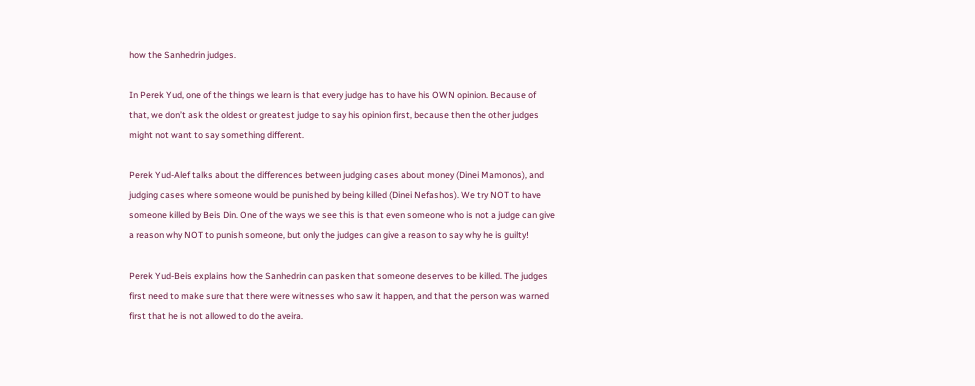how the Sanhedrin judges.

In Perek Yud, one of the things we learn is that every judge has to have his OWN opinion. Because of that, we don’t ask the oldest or greatest judge to say his opinion first, because then the other judges might not want to say something different.

Perek Yud-Alef talks about the differences between judging cases about money (Dinei Mamonos), and judging cases where someone would be punished by being killed (Dinei Nefashos). We try NOT to have someone killed by Beis Din. One of the ways we see this is that even someone who is not a judge can give a reason why NOT to punish someone, but only the judges can give a reason to say why he is guilty!

Perek Yud-Beis explains how the Sanhedrin can pasken that someone deserves to be killed. The judges first need to make sure that there were witnesses who saw it happen, and that the person was warned first that he is not allowed to do the aveira.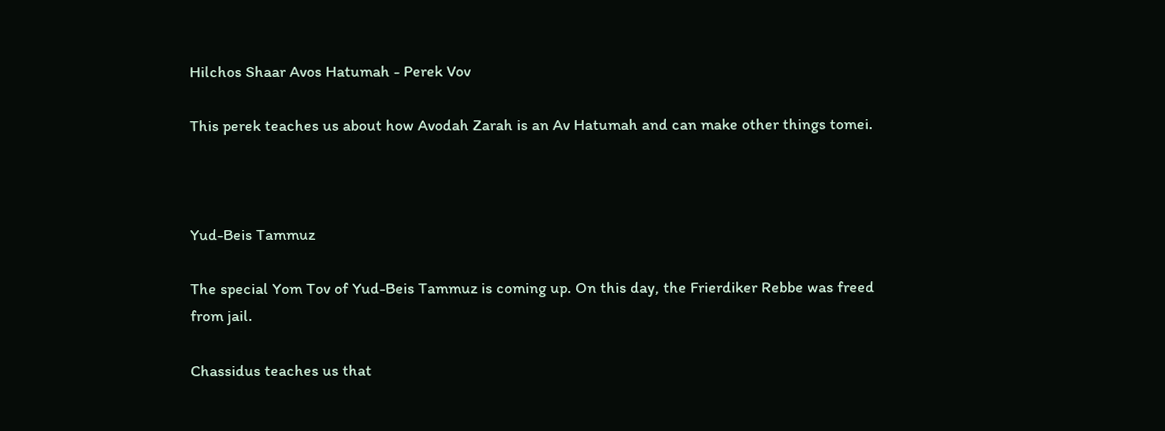Hilchos Shaar Avos Hatumah - Perek Vov

This perek teaches us about how Avodah Zarah is an Av Hatumah and can make other things tomei.



Yud-Beis Tammuz

The special Yom Tov of Yud-Beis Tammuz is coming up. On this day, the Frierdiker Rebbe was freed from jail.

Chassidus teaches us that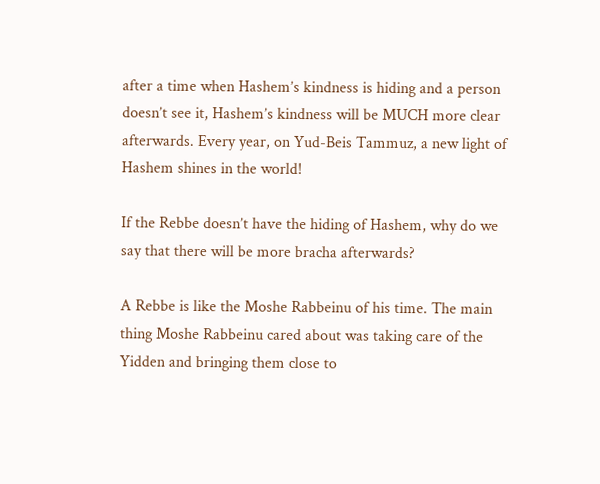after a time when Hashem’s kindness is hiding and a person doesn’t see it, Hashem’s kindness will be MUCH more clear afterwards. Every year, on Yud-Beis Tammuz, a new light of Hashem shines in the world!

If the Rebbe doesn’t have the hiding of Hashem, why do we say that there will be more bracha afterwards?

A Rebbe is like the Moshe Rabbeinu of his time. The main thing Moshe Rabbeinu cared about was taking care of the Yidden and bringing them close to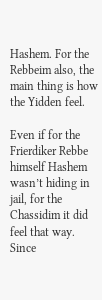Hashem. For the Rebbeim also, the main thing is how the Yidden feel.

Even if for the Frierdiker Rebbe himself Hashem wasn’t hiding in jail, for the Chassidim it did feel that way. Since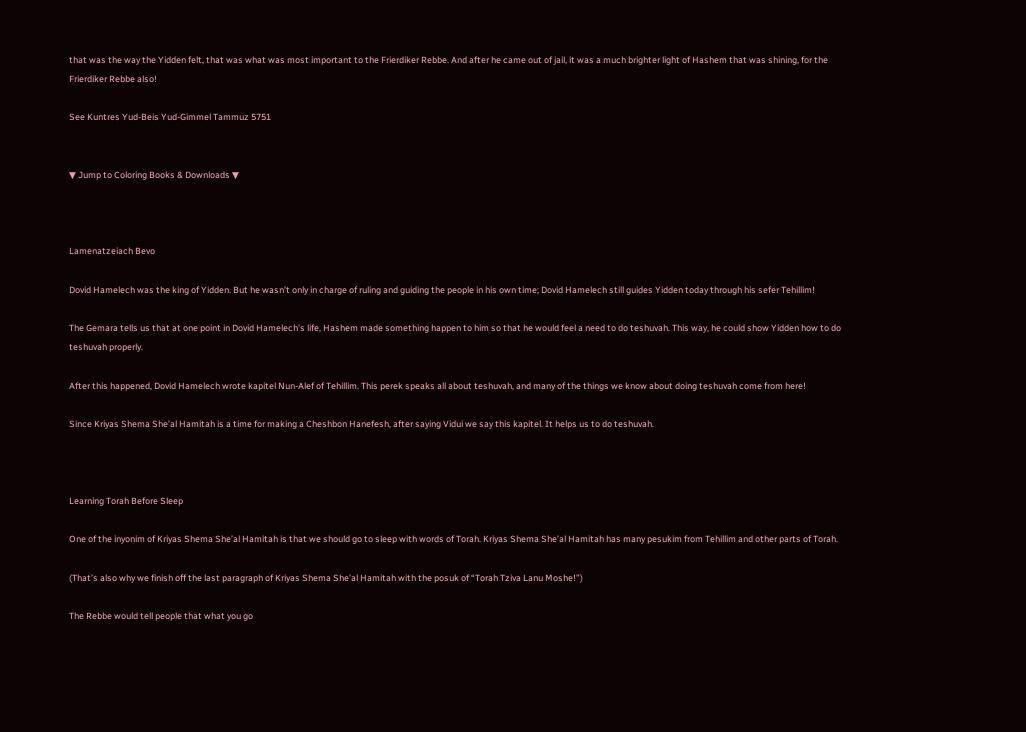that was the way the Yidden felt, that was what was most important to the Frierdiker Rebbe. And after he came out of jail, it was a much brighter light of Hashem that was shining, for the Frierdiker Rebbe also!

See Kuntres Yud-Beis Yud-Gimmel Tammuz 5751


▼ Jump to Coloring Books & Downloads ▼



Lamenatzeiach Bevo

Dovid Hamelech was the king of Yidden. But he wasn’t only in charge of ruling and guiding the people in his own time; Dovid Hamelech still guides Yidden today through his sefer Tehillim!

The Gemara tells us that at one point in Dovid Hamelech’s life, Hashem made something happen to him so that he would feel a need to do teshuvah. This way, he could show Yidden how to do teshuvah properly.

After this happened, Dovid Hamelech wrote kapitel Nun-Alef of Tehillim. This perek speaks all about teshuvah, and many of the things we know about doing teshuvah come from here!

Since Kriyas Shema She’al Hamitah is a time for making a Cheshbon Hanefesh, after saying Vidui we say this kapitel. It helps us to do teshuvah.



Learning Torah Before Sleep

One of the inyonim of Kriyas Shema She’al Hamitah is that we should go to sleep with words of Torah. Kriyas Shema She’al Hamitah has many pesukim from Tehillim and other parts of Torah.

(That’s also why we finish off the last paragraph of Kriyas Shema She’al Hamitah with the posuk of “Torah Tziva Lanu Moshe!”)

The Rebbe would tell people that what you go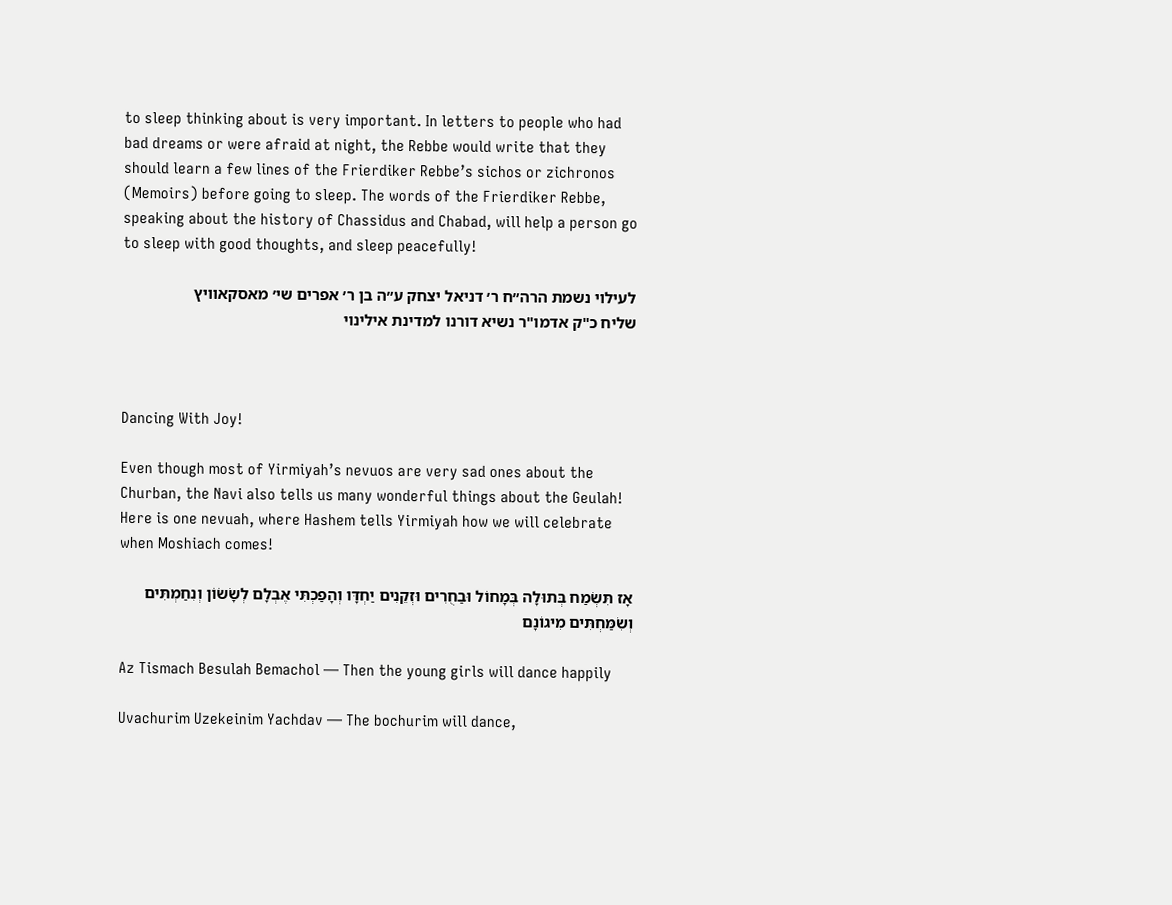to sleep thinking about is very important. In letters to people who had bad dreams or were afraid at night, the Rebbe would write that they should learn a few lines of the Frierdiker Rebbe’s sichos or zichronos (Memoirs) before going to sleep. The words of the Frierdiker Rebbe, speaking about the history of Chassidus and Chabad, will help a person go to sleep with good thoughts, and sleep peacefully!

לעילוי נשמת הרה״ח ר׳ דניאל יצחק ע״ה בן ר׳ אפרים שי׳ מאסקאוויץ
שליח כ"ק אדמו"ר נשיא דורנו למדינת אילינוי



Dancing With Joy!

Even though most of Yirmiyah’s nevuos are very sad ones about the Churban, the Navi also tells us many wonderful things about the Geulah! Here is one nevuah, where Hashem tells Yirmiyah how we will celebrate when Moshiach comes!

אָז תִּשְׂמַח בְּתוּלָה בְּמָחוֹל וּבַחֻרִים וּזְקֵנִים יַחְדָּו וְהָפַכְתִּי אֶבְלָם לְשָׂשׂוֹן וְנִחַמְתִּים וְשִׂמַּחְתִּים מִיגוֹנָם

Az Tismach Besulah Bemachol — Then the young girls will dance happily

Uvachurim Uzekeinim Yachdav — The bochurim will dance,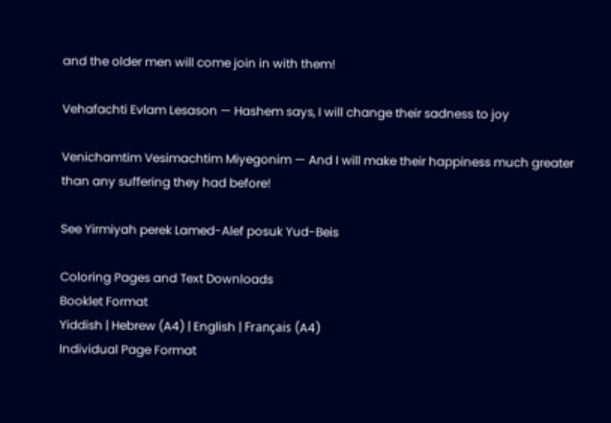and the older men will come join in with them!

Vehafachti Evlam Lesason — Hashem says, I will change their sadness to joy

Venichamtim Vesimachtim Miyegonim — And I will make their happiness much greater than any suffering they had before!

See Yirmiyah perek Lamed-Alef posuk Yud-Beis

Coloring Pages and Text Downloads
Booklet Format
Yiddish | Hebrew (A4) | English | Français (A4)
Individual Page Format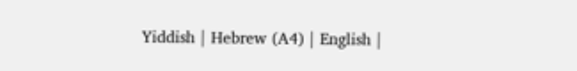Yiddish | Hebrew (A4) | English |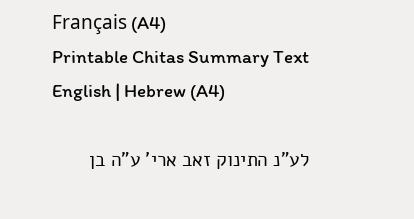Français (A4)
Printable Chitas Summary Text
English | Hebrew (A4)

לע"נ התינוק זאב ארי' ע"ה בן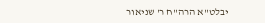יבלט"א הרה"ח ר' שניאור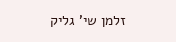זלמן שי' גליק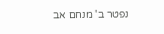נפטר ב' מנחם אב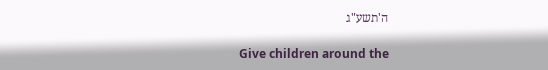ה'תשע"ג

Give children around the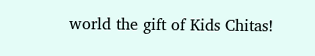world the gift of Kids Chitas!